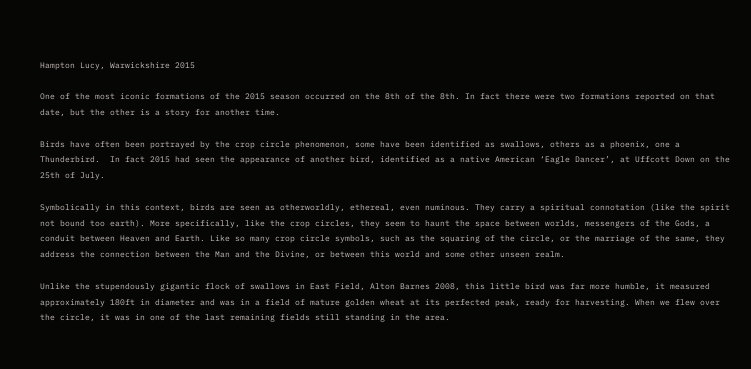Hampton Lucy, Warwickshire 2015

One of the most iconic formations of the 2015 season occurred on the 8th of the 8th. In fact there were two formations reported on that date, but the other is a story for another time.

Birds have often been portrayed by the crop circle phenomenon, some have been identified as swallows, others as a phoenix, one a Thunderbird.  In fact 2015 had seen the appearance of another bird, identified as a native American ‘Eagle Dancer’, at Uffcott Down on the 25th of July.

Symbolically in this context, birds are seen as otherworldly, ethereal, even numinous. They carry a spiritual connotation (like the spirit not bound too earth). More specifically, like the crop circles, they seem to haunt the space between worlds, messengers of the Gods, a conduit between Heaven and Earth. Like so many crop circle symbols, such as the squaring of the circle, or the marriage of the same, they address the connection between the Man and the Divine, or between this world and some other unseen realm.

Unlike the stupendously gigantic flock of swallows in East Field, Alton Barnes 2008, this little bird was far more humble, it measured approximately 180ft in diameter and was in a field of mature golden wheat at its perfected peak, ready for harvesting. When we flew over the circle, it was in one of the last remaining fields still standing in the area.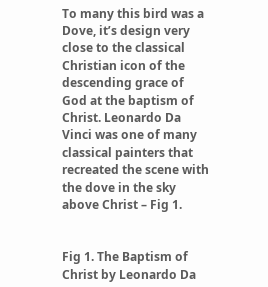To many this bird was a Dove, it’s design very close to the classical Christian icon of the descending grace of God at the baptism of Christ. Leonardo Da Vinci was one of many classical painters that recreated the scene with the dove in the sky above Christ – Fig 1.


Fig 1. The Baptism of Christ by Leonardo Da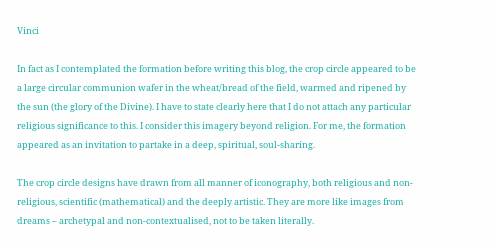Vinci

In fact as I contemplated the formation before writing this blog, the crop circle appeared to be a large circular communion wafer in the wheat/bread of the field, warmed and ripened by the sun (the glory of the Divine). I have to state clearly here that I do not attach any particular religious significance to this. I consider this imagery beyond religion. For me, the formation appeared as an invitation to partake in a deep, spiritual, soul-sharing.

The crop circle designs have drawn from all manner of iconography, both religious and non-religious, scientific (mathematical) and the deeply artistic. They are more like images from dreams – archetypal and non-contextualised, not to be taken literally.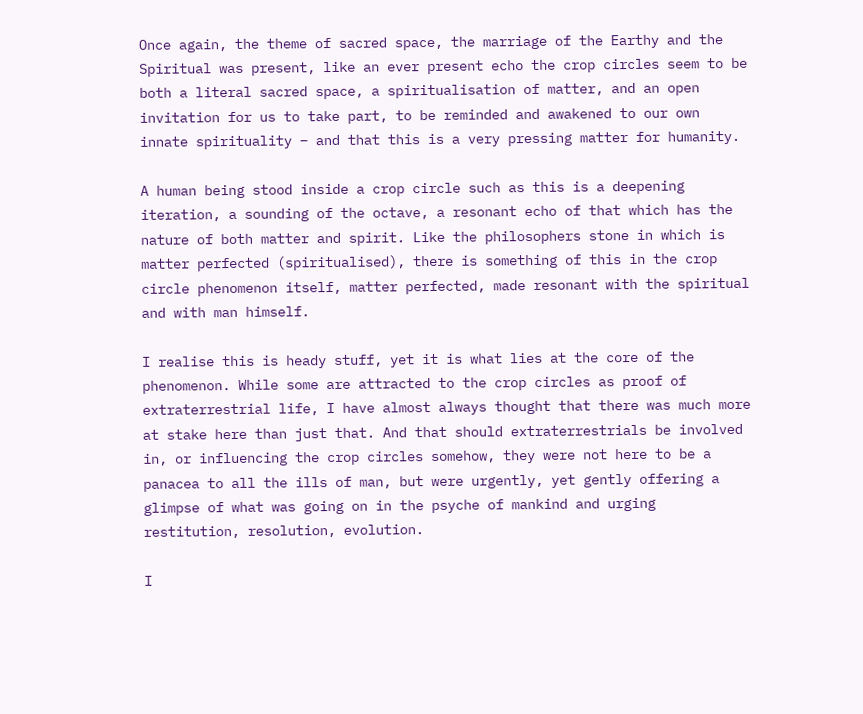Once again, the theme of sacred space, the marriage of the Earthy and the Spiritual was present, like an ever present echo the crop circles seem to be both a literal sacred space, a spiritualisation of matter, and an open invitation for us to take part, to be reminded and awakened to our own innate spirituality – and that this is a very pressing matter for humanity.

A human being stood inside a crop circle such as this is a deepening iteration, a sounding of the octave, a resonant echo of that which has the nature of both matter and spirit. Like the philosophers stone in which is matter perfected (spiritualised), there is something of this in the crop circle phenomenon itself, matter perfected, made resonant with the spiritual and with man himself.

I realise this is heady stuff, yet it is what lies at the core of the phenomenon. While some are attracted to the crop circles as proof of extraterrestrial life, I have almost always thought that there was much more at stake here than just that. And that should extraterrestrials be involved in, or influencing the crop circles somehow, they were not here to be a panacea to all the ills of man, but were urgently, yet gently offering a glimpse of what was going on in the psyche of mankind and urging restitution, resolution, evolution.

I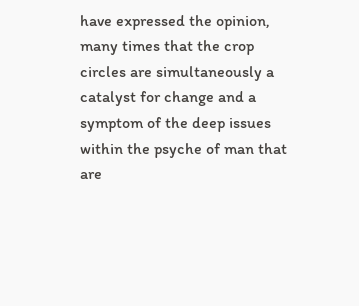have expressed the opinion, many times that the crop circles are simultaneously a catalyst for change and a symptom of the deep issues within the psyche of man that are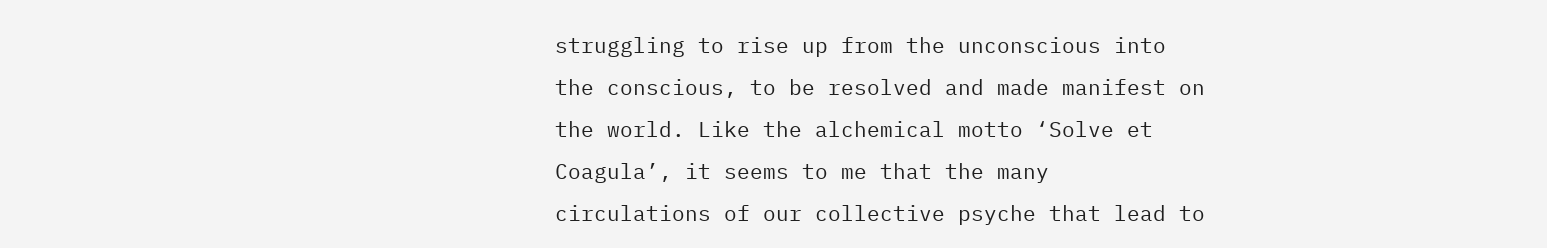struggling to rise up from the unconscious into the conscious, to be resolved and made manifest on the world. Like the alchemical motto ‘Solve et Coagula’, it seems to me that the many circulations of our collective psyche that lead to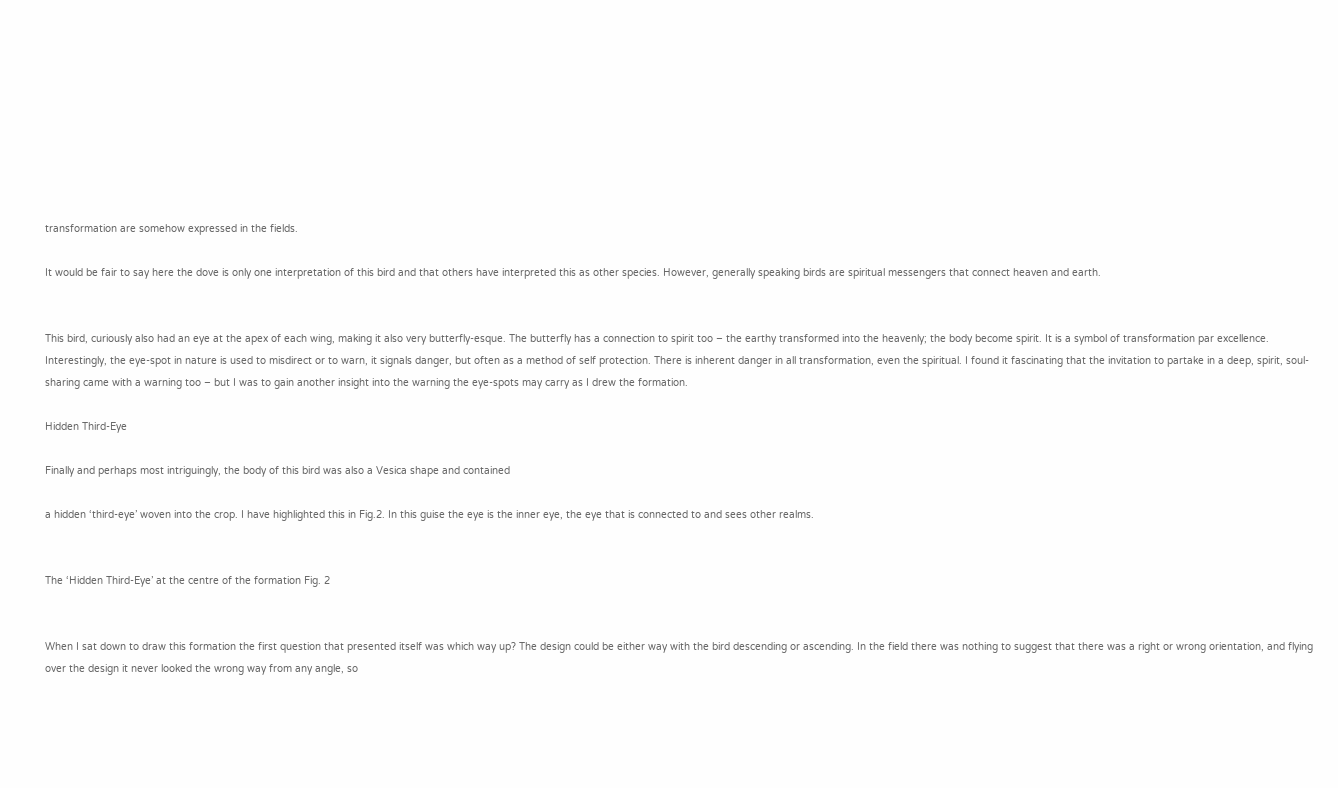transformation are somehow expressed in the fields.

It would be fair to say here the dove is only one interpretation of this bird and that others have interpreted this as other species. However, generally speaking birds are spiritual messengers that connect heaven and earth.


This bird, curiously also had an eye at the apex of each wing, making it also very butterfly-esque. The butterfly has a connection to spirit too – the earthy transformed into the heavenly; the body become spirit. It is a symbol of transformation par excellence. Interestingly, the eye-spot in nature is used to misdirect or to warn, it signals danger, but often as a method of self protection. There is inherent danger in all transformation, even the spiritual. I found it fascinating that the invitation to partake in a deep, spirit, soul-sharing came with a warning too – but I was to gain another insight into the warning the eye-spots may carry as I drew the formation.

Hidden Third-Eye

Finally and perhaps most intriguingly, the body of this bird was also a Vesica shape and contained

a hidden ‘third-eye’ woven into the crop. I have highlighted this in Fig.2. In this guise the eye is the inner eye, the eye that is connected to and sees other realms.


The ‘Hidden Third-Eye’ at the centre of the formation Fig. 2


When I sat down to draw this formation the first question that presented itself was which way up? The design could be either way with the bird descending or ascending. In the field there was nothing to suggest that there was a right or wrong orientation, and flying over the design it never looked the wrong way from any angle, so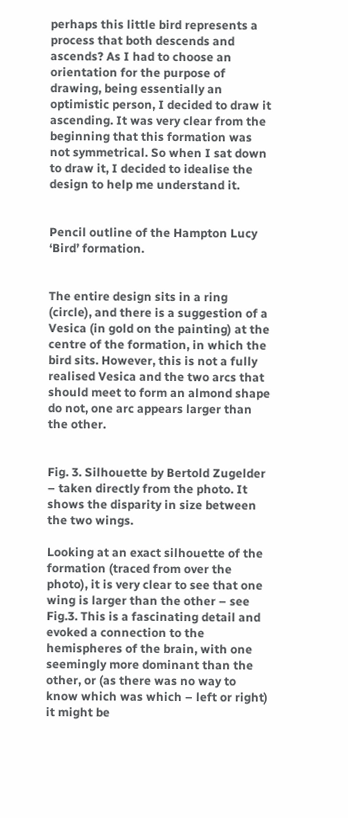perhaps this little bird represents a process that both descends and ascends? As I had to choose an orientation for the purpose of drawing, being essentially an optimistic person, I decided to draw it ascending. It was very clear from the beginning that this formation was not symmetrical. So when I sat down to draw it, I decided to idealise the design to help me understand it.


Pencil outline of the Hampton Lucy ‘Bird’ formation.


The entire design sits in a ring (circle), and there is a suggestion of a Vesica (in gold on the painting) at the centre of the formation, in which the bird sits. However, this is not a fully realised Vesica and the two arcs that should meet to form an almond shape do not, one arc appears larger than the other.


Fig. 3. Silhouette by Bertold Zugelder – taken directly from the photo. It shows the disparity in size between the two wings.

Looking at an exact silhouette of the formation (traced from over the photo), it is very clear to see that one wing is larger than the other – see Fig.3. This is a fascinating detail and evoked a connection to the hemispheres of the brain, with one seemingly more dominant than the other, or (as there was no way to know which was which – left or right) it might be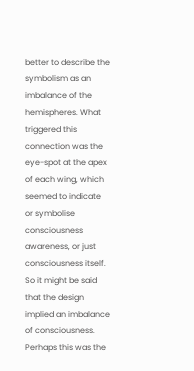better to describe the symbolism as an imbalance of the hemispheres. What triggered this connection was the eye-spot at the apex of each wing, which seemed to indicate or symbolise consciousness awareness, or just consciousness itself. So it might be said that the design implied an imbalance of consciousness. Perhaps this was the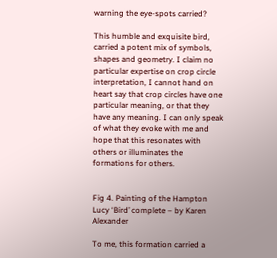warning the eye-spots carried?

This humble and exquisite bird, carried a potent mix of symbols, shapes and geometry. I claim no particular expertise on crop circle interpretation, I cannot hand on heart say that crop circles have one particular meaning, or that they have any meaning. I can only speak of what they evoke with me and hope that this resonates with others or illuminates the formations for others.


Fig 4. Painting of the Hampton Lucy ‘Bird’ complete – by Karen Alexander

To me, this formation carried a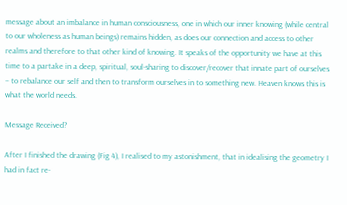message about an imbalance in human consciousness, one in which our inner knowing (while central to our wholeness as human beings) remains hidden, as does our connection and access to other realms and therefore to that other kind of knowing. It speaks of the opportunity we have at this time to a partake in a deep, spiritual, soul-sharing to discover/recover that innate part of ourselves – to rebalance our self and then to transform ourselves in to something new. Heaven knows this is what the world needs.

Message Received?

After I finished the drawing (Fig 4), I realised to my astonishment, that in idealising the geometry I had in fact re-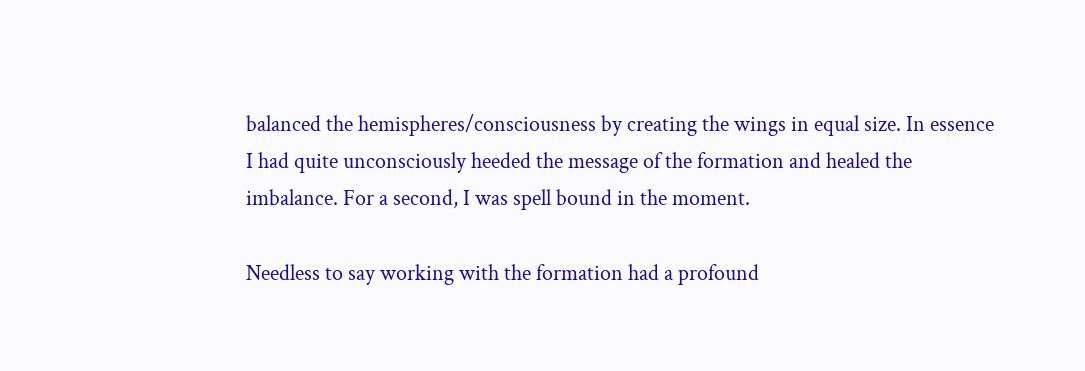balanced the hemispheres/consciousness by creating the wings in equal size. In essence I had quite unconsciously heeded the message of the formation and healed the imbalance. For a second, I was spell bound in the moment.

Needless to say working with the formation had a profound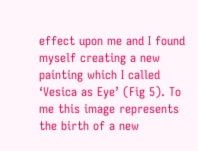effect upon me and I found myself creating a new painting which I called ‘Vesica as Eye’ (Fig 5). To me this image represents the birth of a new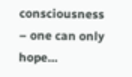consciousness – one can only hope…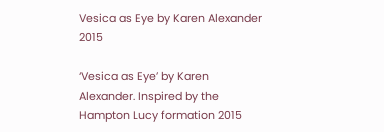Vesica as Eye by Karen Alexander 2015

‘Vesica as Eye’ by Karen Alexander. Inspired by the Hampton Lucy formation 2015